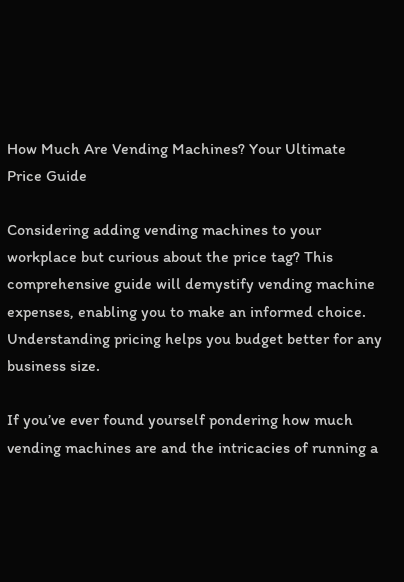How Much Are Vending Machines? Your Ultimate Price Guide

Considering adding vending machines to your workplace but curious about the price tag? This comprehensive guide will demystify vending machine expenses, enabling you to make an informed choice. Understanding pricing helps you budget better for any business size.

If you’ve ever found yourself pondering how much vending machines are and the intricacies of running a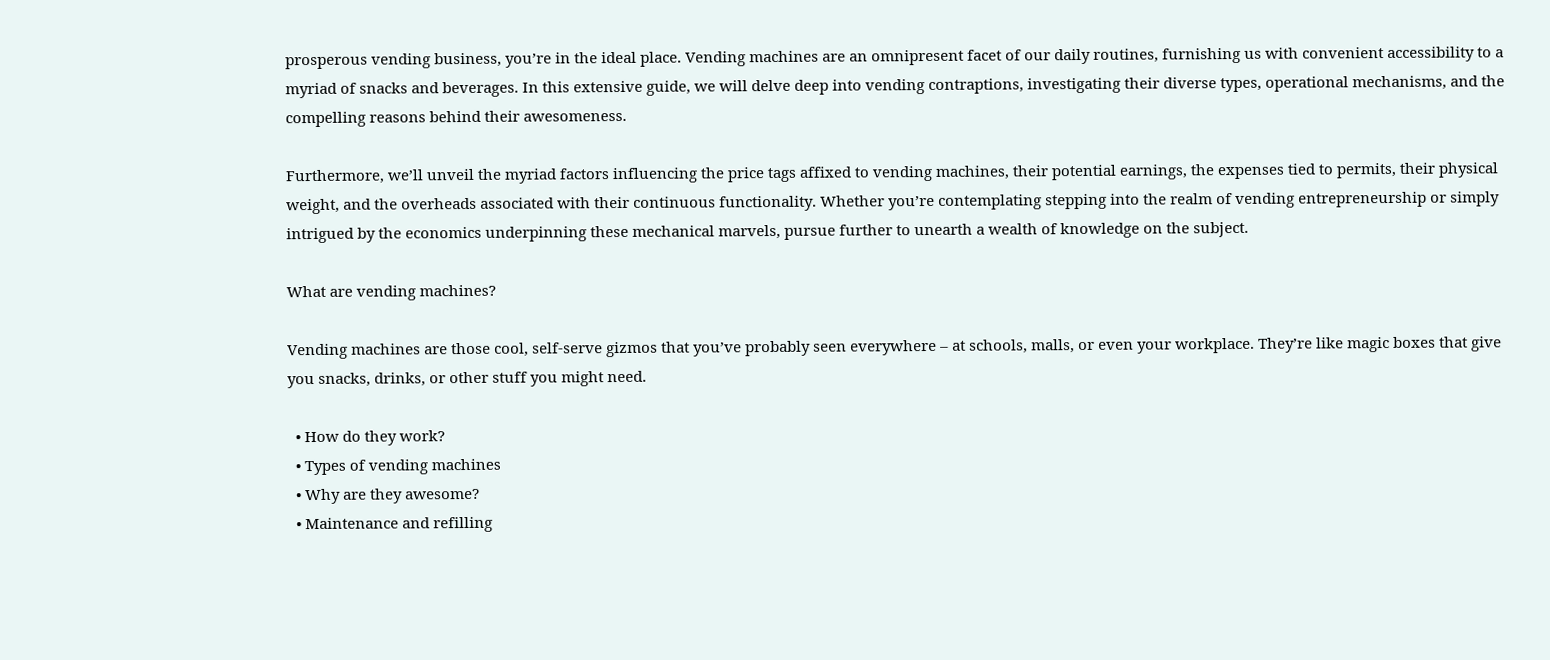prosperous vending business, you’re in the ideal place. Vending machines are an omnipresent facet of our daily routines, furnishing us with convenient accessibility to a myriad of snacks and beverages. In this extensive guide, we will delve deep into vending contraptions, investigating their diverse types, operational mechanisms, and the compelling reasons behind their awesomeness.

Furthermore, we’ll unveil the myriad factors influencing the price tags affixed to vending machines, their potential earnings, the expenses tied to permits, their physical weight, and the overheads associated with their continuous functionality. Whether you’re contemplating stepping into the realm of vending entrepreneurship or simply intrigued by the economics underpinning these mechanical marvels, pursue further to unearth a wealth of knowledge on the subject.

What are vending machines?

Vending machines are those cool, self-serve gizmos that you’ve probably seen everywhere – at schools, malls, or even your workplace. They’re like magic boxes that give you snacks, drinks, or other stuff you might need.

  • How do they work?
  • Types of vending machines
  • Why are they awesome?
  • Maintenance and refilling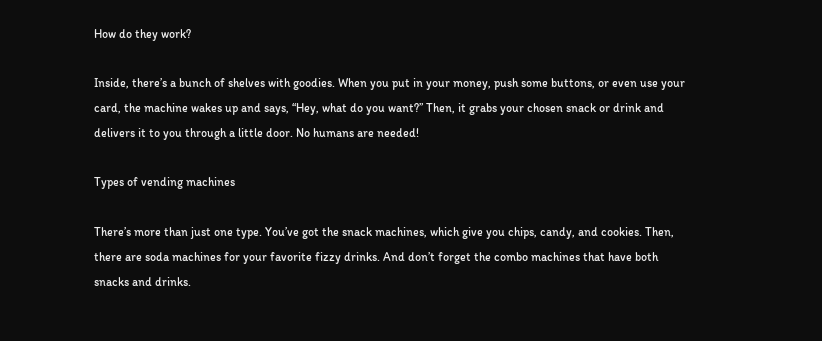How do they work?

Inside, there’s a bunch of shelves with goodies. When you put in your money, push some buttons, or even use your card, the machine wakes up and says, “Hey, what do you want?” Then, it grabs your chosen snack or drink and delivers it to you through a little door. No humans are needed!

Types of vending machines

There’s more than just one type. You’ve got the snack machines, which give you chips, candy, and cookies. Then, there are soda machines for your favorite fizzy drinks. And don’t forget the combo machines that have both snacks and drinks.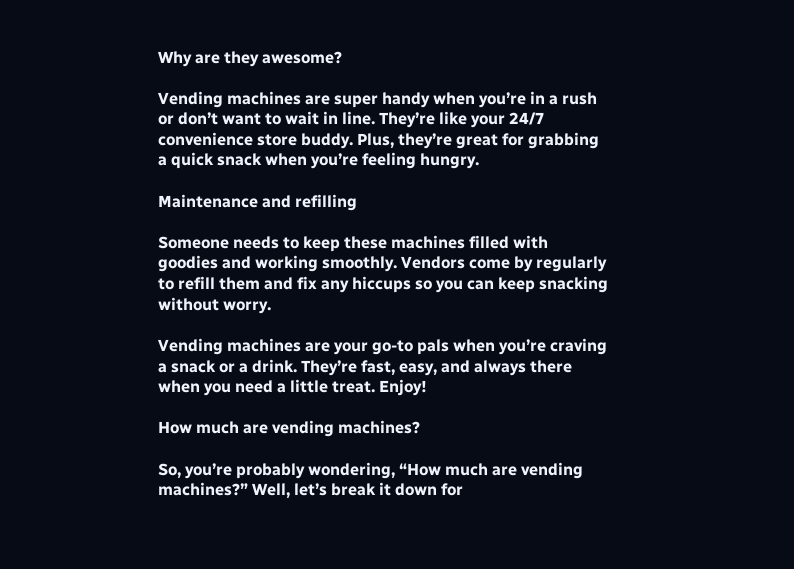Why are they awesome?

Vending machines are super handy when you’re in a rush or don’t want to wait in line. They’re like your 24/7 convenience store buddy. Plus, they’re great for grabbing a quick snack when you’re feeling hungry.

Maintenance and refilling

Someone needs to keep these machines filled with goodies and working smoothly. Vendors come by regularly to refill them and fix any hiccups so you can keep snacking without worry.

Vending machines are your go-to pals when you’re craving a snack or a drink. They’re fast, easy, and always there when you need a little treat. Enjoy!

How much are vending machines?

So, you’re probably wondering, “How much are vending machines?” Well, let’s break it down for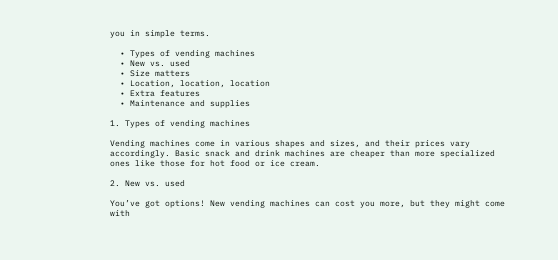you in simple terms.

  • Types of vending machines
  • New vs. used
  • Size matters
  • Location, location, location
  • Extra features
  • Maintenance and supplies

1. Types of vending machines

Vending machines come in various shapes and sizes, and their prices vary accordingly. Basic snack and drink machines are cheaper than more specialized ones like those for hot food or ice cream.

2. New vs. used

You’ve got options! New vending machines can cost you more, but they might come with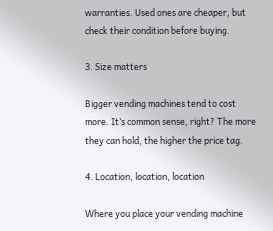warranties. Used ones are cheaper, but check their condition before buying.

3. Size matters

Bigger vending machines tend to cost more. It’s common sense, right? The more they can hold, the higher the price tag.

4. Location, location, location

Where you place your vending machine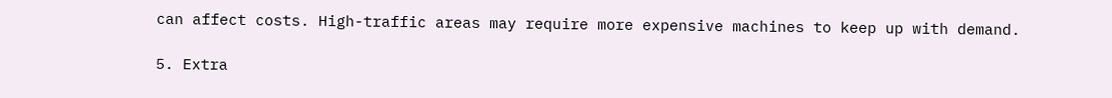can affect costs. High-traffic areas may require more expensive machines to keep up with demand.

5. Extra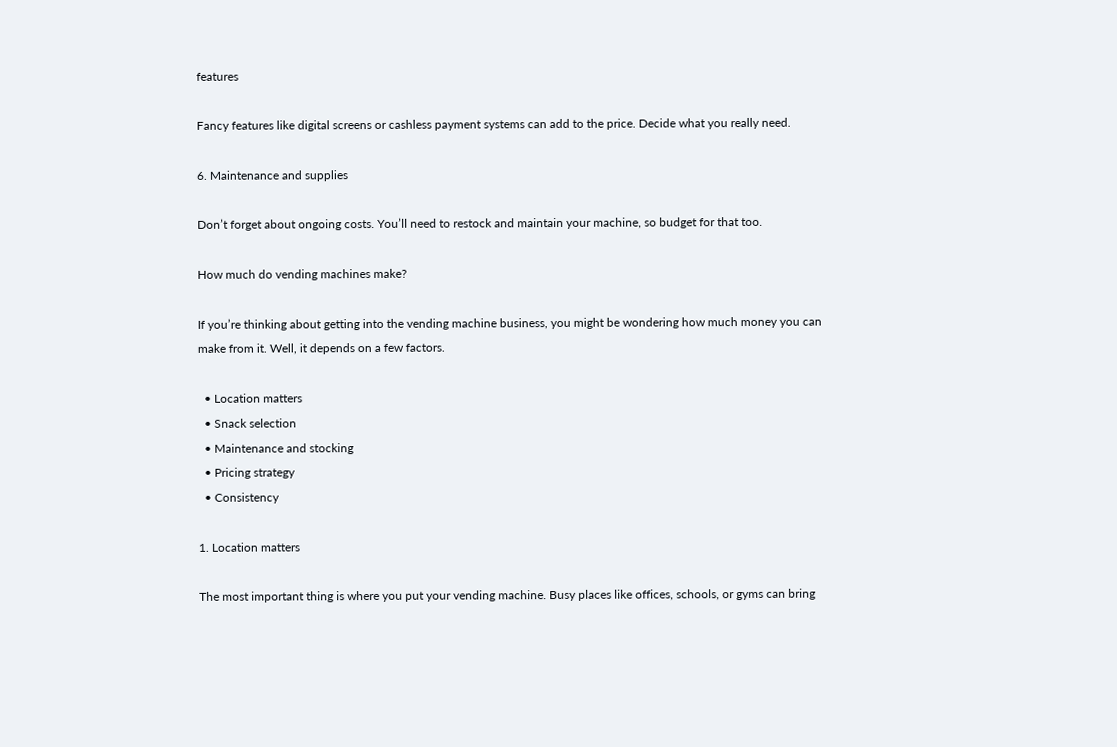features

Fancy features like digital screens or cashless payment systems can add to the price. Decide what you really need.

6. Maintenance and supplies

Don’t forget about ongoing costs. You’ll need to restock and maintain your machine, so budget for that too.

How much do vending machines make?

If you’re thinking about getting into the vending machine business, you might be wondering how much money you can make from it. Well, it depends on a few factors.

  • Location matters
  • Snack selection
  • Maintenance and stocking
  • Pricing strategy
  • Consistency

1. Location matters

The most important thing is where you put your vending machine. Busy places like offices, schools, or gyms can bring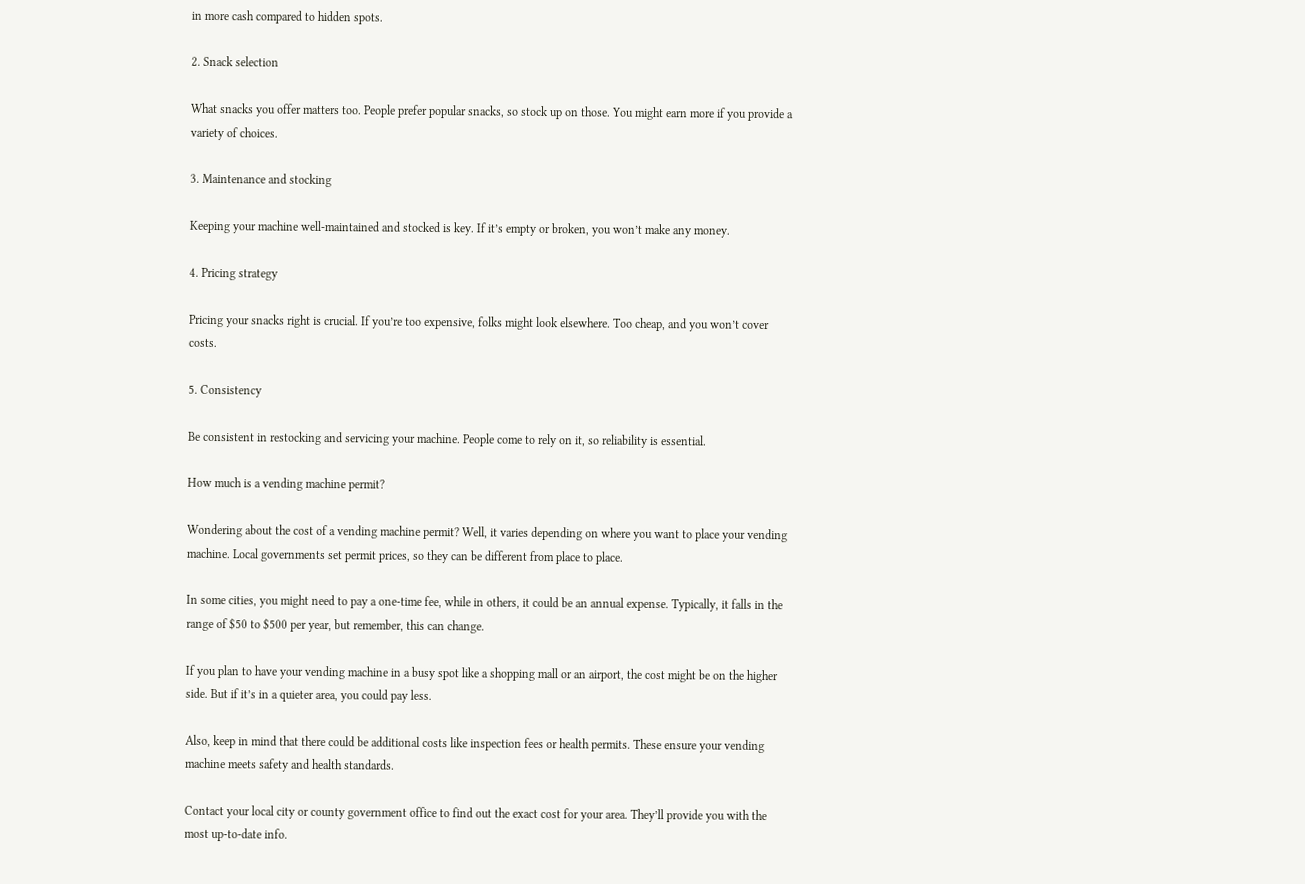in more cash compared to hidden spots.

2. Snack selection

What snacks you offer matters too. People prefer popular snacks, so stock up on those. You might earn more if you provide a variety of choices.

3. Maintenance and stocking

Keeping your machine well-maintained and stocked is key. If it’s empty or broken, you won’t make any money.

4. Pricing strategy

Pricing your snacks right is crucial. If you’re too expensive, folks might look elsewhere. Too cheap, and you won’t cover costs.

5. Consistency

Be consistent in restocking and servicing your machine. People come to rely on it, so reliability is essential.

How much is a vending machine permit?

Wondering about the cost of a vending machine permit? Well, it varies depending on where you want to place your vending machine. Local governments set permit prices, so they can be different from place to place.

In some cities, you might need to pay a one-time fee, while in others, it could be an annual expense. Typically, it falls in the range of $50 to $500 per year, but remember, this can change.

If you plan to have your vending machine in a busy spot like a shopping mall or an airport, the cost might be on the higher side. But if it’s in a quieter area, you could pay less.

Also, keep in mind that there could be additional costs like inspection fees or health permits. These ensure your vending machine meets safety and health standards.

Contact your local city or county government office to find out the exact cost for your area. They’ll provide you with the most up-to-date info.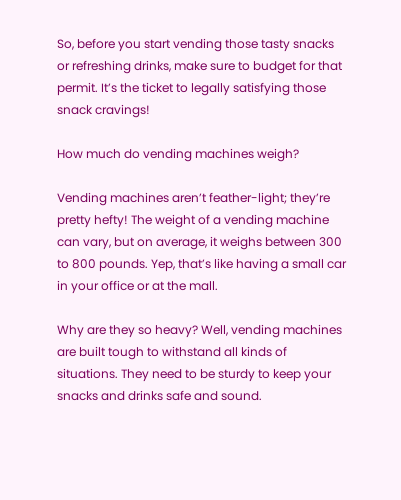So, before you start vending those tasty snacks or refreshing drinks, make sure to budget for that permit. It’s the ticket to legally satisfying those snack cravings!

How much do vending machines weigh?

Vending machines aren’t feather-light; they’re pretty hefty! The weight of a vending machine can vary, but on average, it weighs between 300 to 800 pounds. Yep, that’s like having a small car in your office or at the mall.

Why are they so heavy? Well, vending machines are built tough to withstand all kinds of situations. They need to be sturdy to keep your snacks and drinks safe and sound.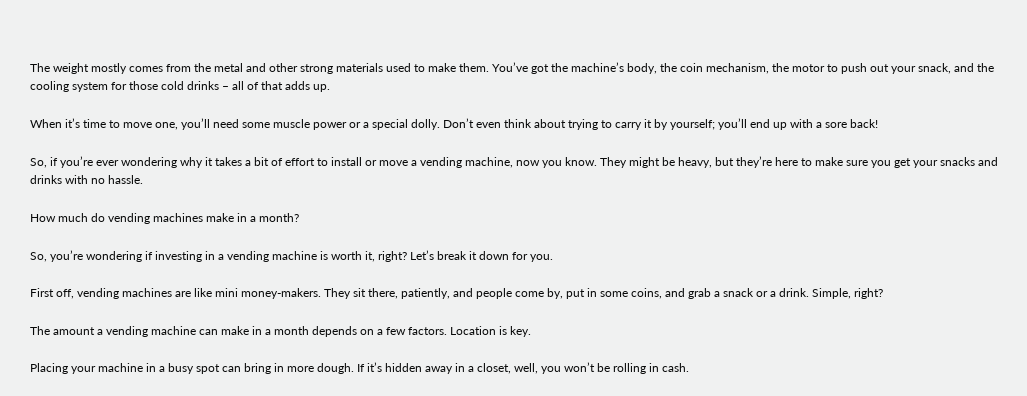The weight mostly comes from the metal and other strong materials used to make them. You’ve got the machine’s body, the coin mechanism, the motor to push out your snack, and the cooling system for those cold drinks – all of that adds up.

When it’s time to move one, you’ll need some muscle power or a special dolly. Don’t even think about trying to carry it by yourself; you’ll end up with a sore back!

So, if you’re ever wondering why it takes a bit of effort to install or move a vending machine, now you know. They might be heavy, but they’re here to make sure you get your snacks and drinks with no hassle.

How much do vending machines make in a month?

So, you’re wondering if investing in a vending machine is worth it, right? Let’s break it down for you.

First off, vending machines are like mini money-makers. They sit there, patiently, and people come by, put in some coins, and grab a snack or a drink. Simple, right?

The amount a vending machine can make in a month depends on a few factors. Location is key.

Placing your machine in a busy spot can bring in more dough. If it’s hidden away in a closet, well, you won’t be rolling in cash.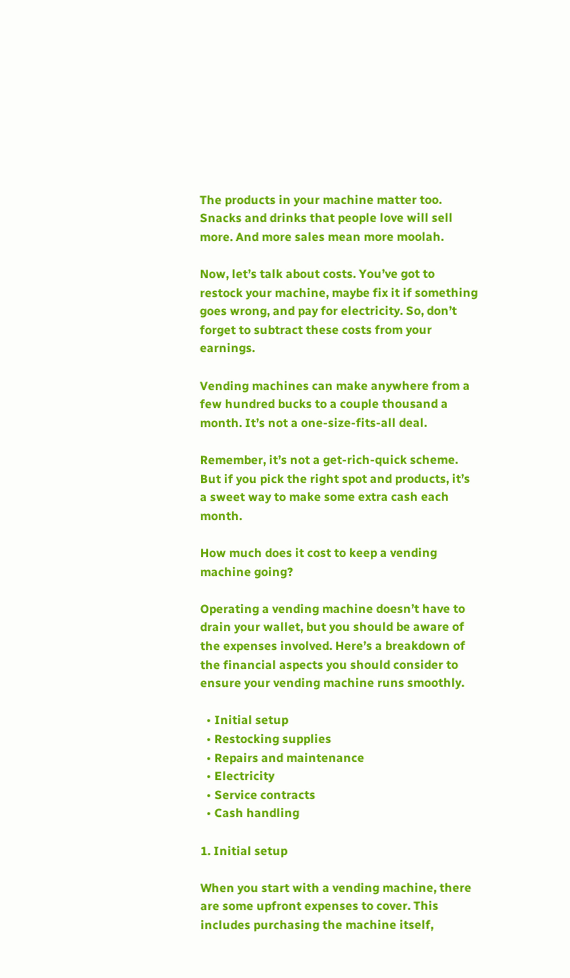The products in your machine matter too. Snacks and drinks that people love will sell more. And more sales mean more moolah.

Now, let’s talk about costs. You’ve got to restock your machine, maybe fix it if something goes wrong, and pay for electricity. So, don’t forget to subtract these costs from your earnings.

Vending machines can make anywhere from a few hundred bucks to a couple thousand a month. It’s not a one-size-fits-all deal.

Remember, it’s not a get-rich-quick scheme. But if you pick the right spot and products, it’s a sweet way to make some extra cash each month.

How much does it cost to keep a vending machine going?

Operating a vending machine doesn’t have to drain your wallet, but you should be aware of the expenses involved. Here’s a breakdown of the financial aspects you should consider to ensure your vending machine runs smoothly.

  • Initial setup
  • Restocking supplies
  • Repairs and maintenance
  • Electricity
  • Service contracts
  • Cash handling

1. Initial setup

When you start with a vending machine, there are some upfront expenses to cover. This includes purchasing the machine itself,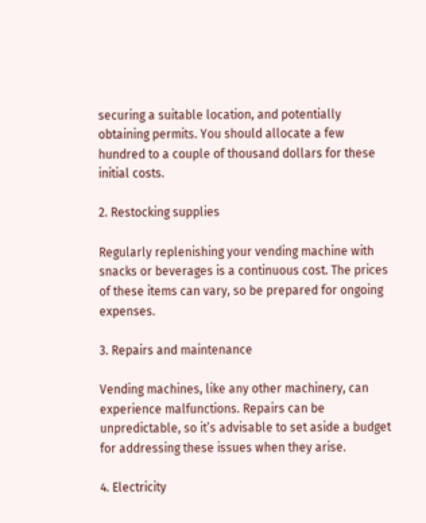securing a suitable location, and potentially obtaining permits. You should allocate a few hundred to a couple of thousand dollars for these initial costs.

2. Restocking supplies

Regularly replenishing your vending machine with snacks or beverages is a continuous cost. The prices of these items can vary, so be prepared for ongoing expenses.

3. Repairs and maintenance

Vending machines, like any other machinery, can experience malfunctions. Repairs can be unpredictable, so it’s advisable to set aside a budget for addressing these issues when they arise.

4. Electricity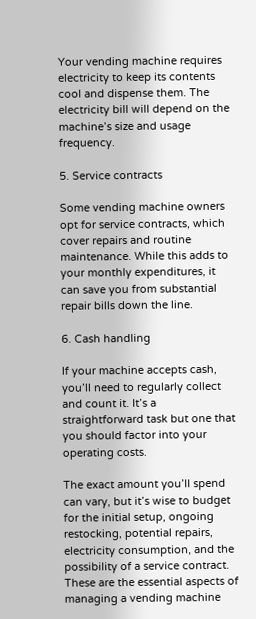Your vending machine requires electricity to keep its contents cool and dispense them. The electricity bill will depend on the machine’s size and usage frequency.

5. Service contracts

Some vending machine owners opt for service contracts, which cover repairs and routine maintenance. While this adds to your monthly expenditures, it can save you from substantial repair bills down the line.

6. Cash handling

If your machine accepts cash, you’ll need to regularly collect and count it. It’s a straightforward task but one that you should factor into your operating costs.

The exact amount you’ll spend can vary, but it’s wise to budget for the initial setup, ongoing restocking, potential repairs, electricity consumption, and the possibility of a service contract. These are the essential aspects of managing a vending machine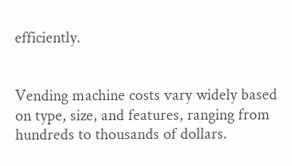efficiently.


Vending machine costs vary widely based on type, size, and features, ranging from hundreds to thousands of dollars.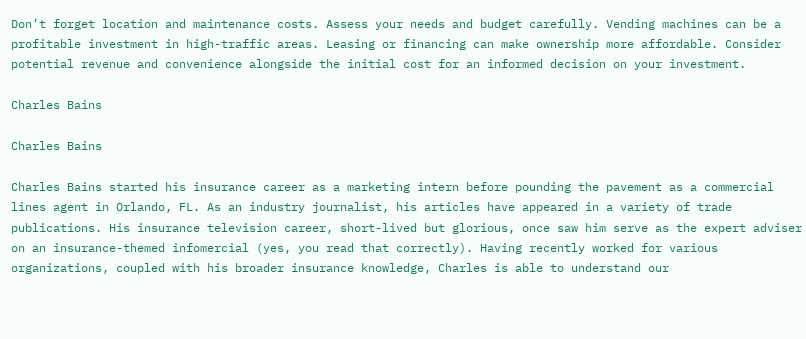Don’t forget location and maintenance costs. Assess your needs and budget carefully. Vending machines can be a profitable investment in high-traffic areas. Leasing or financing can make ownership more affordable. Consider potential revenue and convenience alongside the initial cost for an informed decision on your investment.

Charles Bains

Charles Bains

Charles Bains started his insurance career as a marketing intern before pounding the pavement as a commercial lines agent in Orlando, FL. As an industry journalist, his articles have appeared in a variety of trade publications. His insurance television career, short-lived but glorious, once saw him serve as the expert adviser on an insurance-themed infomercial (yes, you read that correctly). Having recently worked for various organizations, coupled with his broader insurance knowledge, Charles is able to understand our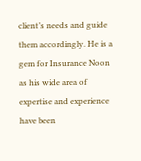client’s needs and guide them accordingly. He is a gem for Insurance Noon as his wide area of expertise and experience have been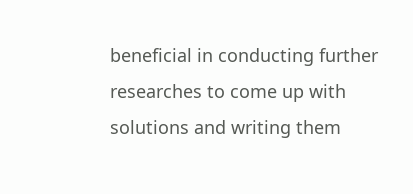beneficial in conducting further researches to come up with solutions and writing them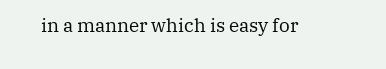in a manner which is easy for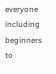everyone including beginners to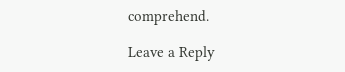comprehend.

Leave a Reply